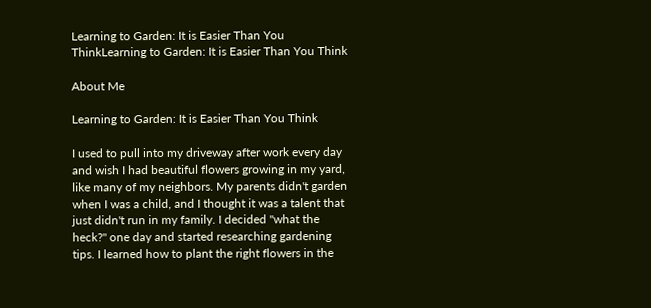Learning to Garden: It is Easier Than You ThinkLearning to Garden: It is Easier Than You Think

About Me

Learning to Garden: It is Easier Than You Think

I used to pull into my driveway after work every day and wish I had beautiful flowers growing in my yard, like many of my neighbors. My parents didn't garden when I was a child, and I thought it was a talent that just didn't run in my family. I decided "what the heck?" one day and started researching gardening tips. I learned how to plant the right flowers in the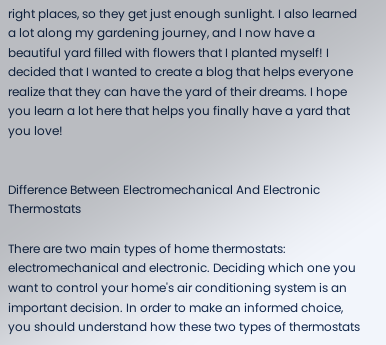right places, so they get just enough sunlight. I also learned a lot along my gardening journey, and I now have a beautiful yard filled with flowers that I planted myself! I decided that I wanted to create a blog that helps everyone realize that they can have the yard of their dreams. I hope you learn a lot here that helps you finally have a yard that you love!


Difference Between Electromechanical And Electronic Thermostats

There are two main types of home thermostats: electromechanical and electronic. Deciding which one you want to control your home's air conditioning system is an important decision. In order to make an informed choice, you should understand how these two types of thermostats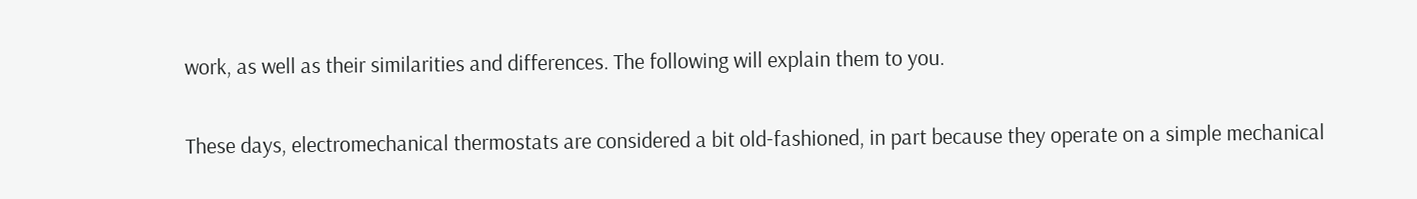work, as well as their similarities and differences. The following will explain them to you.


These days, electromechanical thermostats are considered a bit old-fashioned, in part because they operate on a simple mechanical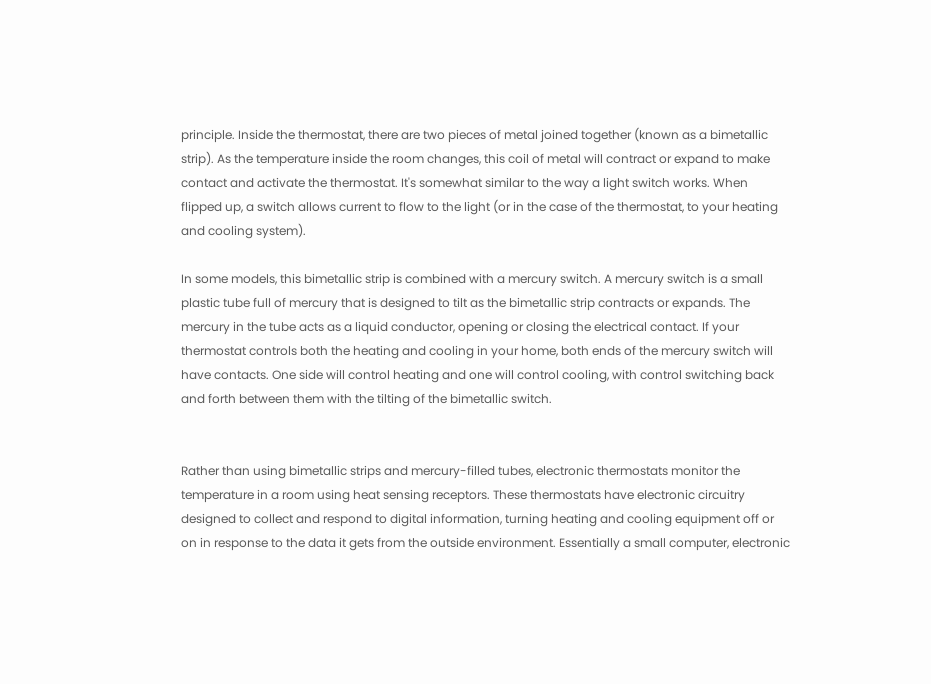principle. Inside the thermostat, there are two pieces of metal joined together (known as a bimetallic strip). As the temperature inside the room changes, this coil of metal will contract or expand to make contact and activate the thermostat. It's somewhat similar to the way a light switch works. When flipped up, a switch allows current to flow to the light (or in the case of the thermostat, to your heating and cooling system).

In some models, this bimetallic strip is combined with a mercury switch. A mercury switch is a small plastic tube full of mercury that is designed to tilt as the bimetallic strip contracts or expands. The mercury in the tube acts as a liquid conductor, opening or closing the electrical contact. If your thermostat controls both the heating and cooling in your home, both ends of the mercury switch will have contacts. One side will control heating and one will control cooling, with control switching back and forth between them with the tilting of the bimetallic switch.


Rather than using bimetallic strips and mercury-filled tubes, electronic thermostats monitor the temperature in a room using heat sensing receptors. These thermostats have electronic circuitry designed to collect and respond to digital information, turning heating and cooling equipment off or on in response to the data it gets from the outside environment. Essentially a small computer, electronic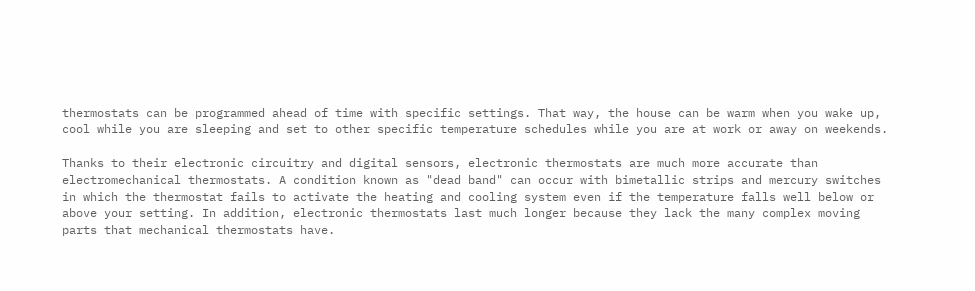thermostats can be programmed ahead of time with specific settings. That way, the house can be warm when you wake up, cool while you are sleeping and set to other specific temperature schedules while you are at work or away on weekends.

Thanks to their electronic circuitry and digital sensors, electronic thermostats are much more accurate than electromechanical thermostats. A condition known as "dead band" can occur with bimetallic strips and mercury switches in which the thermostat fails to activate the heating and cooling system even if the temperature falls well below or above your setting. In addition, electronic thermostats last much longer because they lack the many complex moving parts that mechanical thermostats have.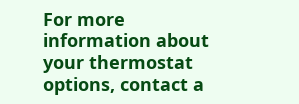For more information about your thermostat options, contact a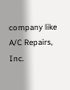company like A/C Repairs, Inc.